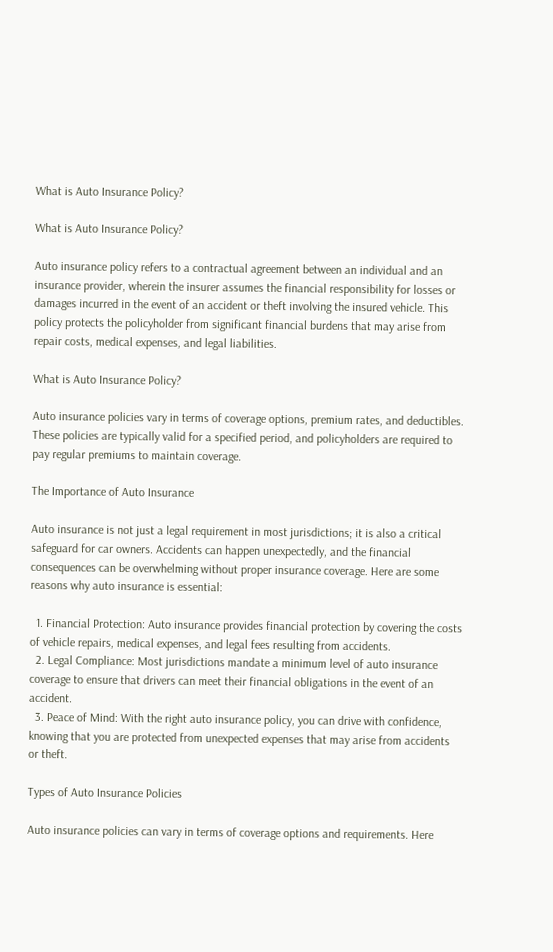What is Auto Insurance Policy?

What is Auto Insurance Policy?

Auto insurance policy refers to a contractual agreement between an individual and an insurance provider, wherein the insurer assumes the financial responsibility for losses or damages incurred in the event of an accident or theft involving the insured vehicle. This policy protects the policyholder from significant financial burdens that may arise from repair costs, medical expenses, and legal liabilities.

What is Auto Insurance Policy?

Auto insurance policies vary in terms of coverage options, premium rates, and deductibles. These policies are typically valid for a specified period, and policyholders are required to pay regular premiums to maintain coverage.

The Importance of Auto Insurance

Auto insurance is not just a legal requirement in most jurisdictions; it is also a critical safeguard for car owners. Accidents can happen unexpectedly, and the financial consequences can be overwhelming without proper insurance coverage. Here are some reasons why auto insurance is essential:

  1. Financial Protection: Auto insurance provides financial protection by covering the costs of vehicle repairs, medical expenses, and legal fees resulting from accidents.
  2. Legal Compliance: Most jurisdictions mandate a minimum level of auto insurance coverage to ensure that drivers can meet their financial obligations in the event of an accident.
  3. Peace of Mind: With the right auto insurance policy, you can drive with confidence, knowing that you are protected from unexpected expenses that may arise from accidents or theft.

Types of Auto Insurance Policies

Auto insurance policies can vary in terms of coverage options and requirements. Here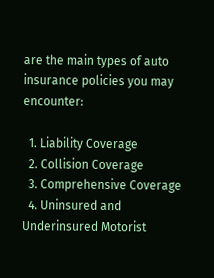are the main types of auto insurance policies you may encounter:

  1. Liability Coverage
  2. Collision Coverage
  3. Comprehensive Coverage
  4. Uninsured and Underinsured Motorist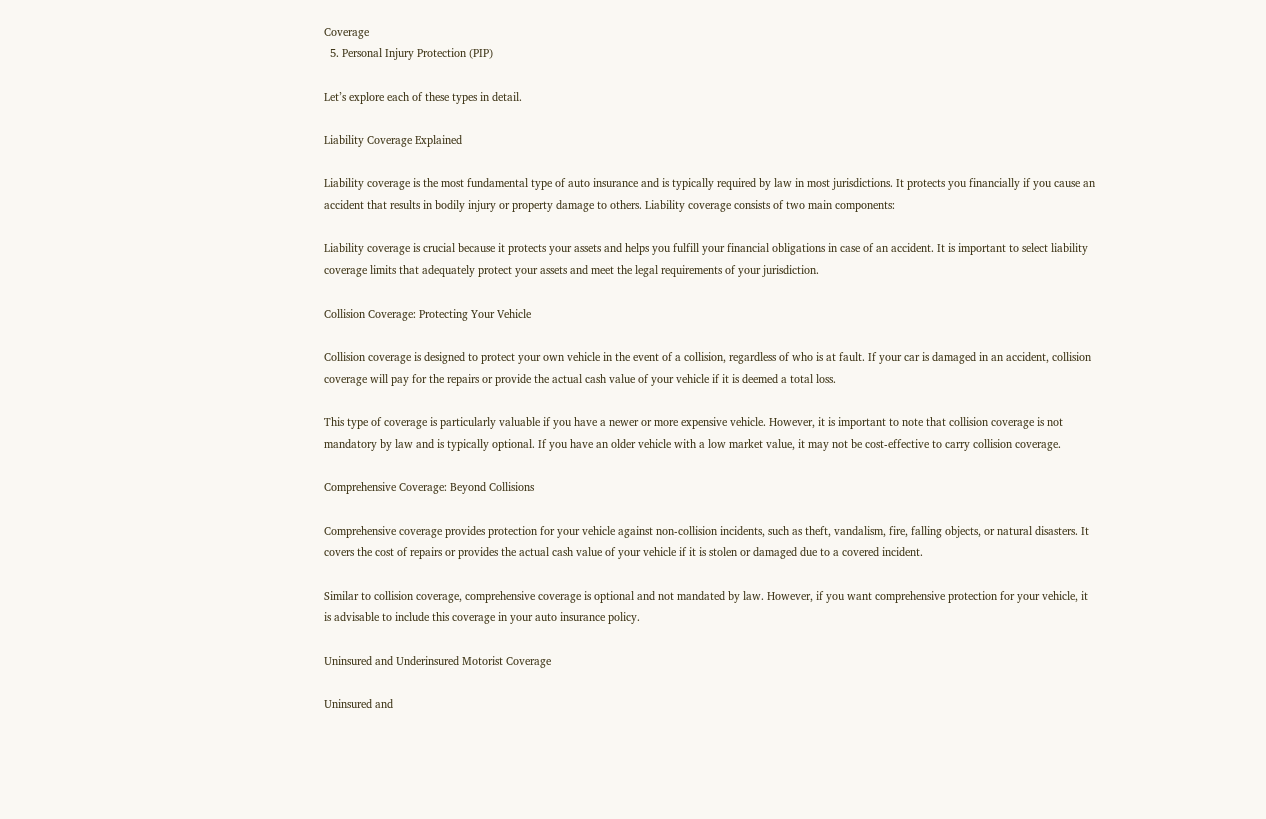Coverage
  5. Personal Injury Protection (PIP)

Let’s explore each of these types in detail.

Liability Coverage Explained

Liability coverage is the most fundamental type of auto insurance and is typically required by law in most jurisdictions. It protects you financially if you cause an accident that results in bodily injury or property damage to others. Liability coverage consists of two main components:

Liability coverage is crucial because it protects your assets and helps you fulfill your financial obligations in case of an accident. It is important to select liability coverage limits that adequately protect your assets and meet the legal requirements of your jurisdiction.

Collision Coverage: Protecting Your Vehicle

Collision coverage is designed to protect your own vehicle in the event of a collision, regardless of who is at fault. If your car is damaged in an accident, collision coverage will pay for the repairs or provide the actual cash value of your vehicle if it is deemed a total loss.

This type of coverage is particularly valuable if you have a newer or more expensive vehicle. However, it is important to note that collision coverage is not mandatory by law and is typically optional. If you have an older vehicle with a low market value, it may not be cost-effective to carry collision coverage.

Comprehensive Coverage: Beyond Collisions

Comprehensive coverage provides protection for your vehicle against non-collision incidents, such as theft, vandalism, fire, falling objects, or natural disasters. It covers the cost of repairs or provides the actual cash value of your vehicle if it is stolen or damaged due to a covered incident.

Similar to collision coverage, comprehensive coverage is optional and not mandated by law. However, if you want comprehensive protection for your vehicle, it is advisable to include this coverage in your auto insurance policy.

Uninsured and Underinsured Motorist Coverage

Uninsured and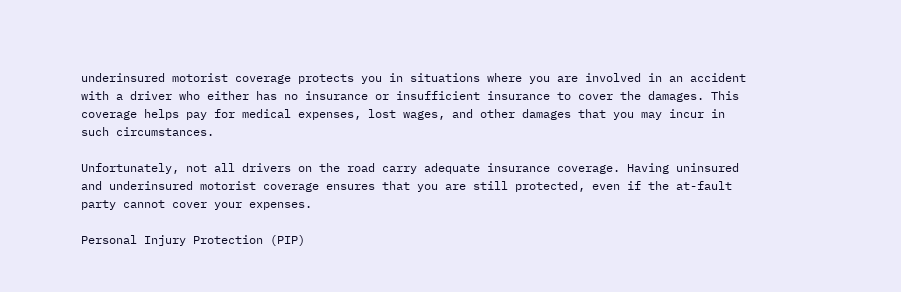underinsured motorist coverage protects you in situations where you are involved in an accident with a driver who either has no insurance or insufficient insurance to cover the damages. This coverage helps pay for medical expenses, lost wages, and other damages that you may incur in such circumstances.

Unfortunately, not all drivers on the road carry adequate insurance coverage. Having uninsured and underinsured motorist coverage ensures that you are still protected, even if the at-fault party cannot cover your expenses.

Personal Injury Protection (PIP)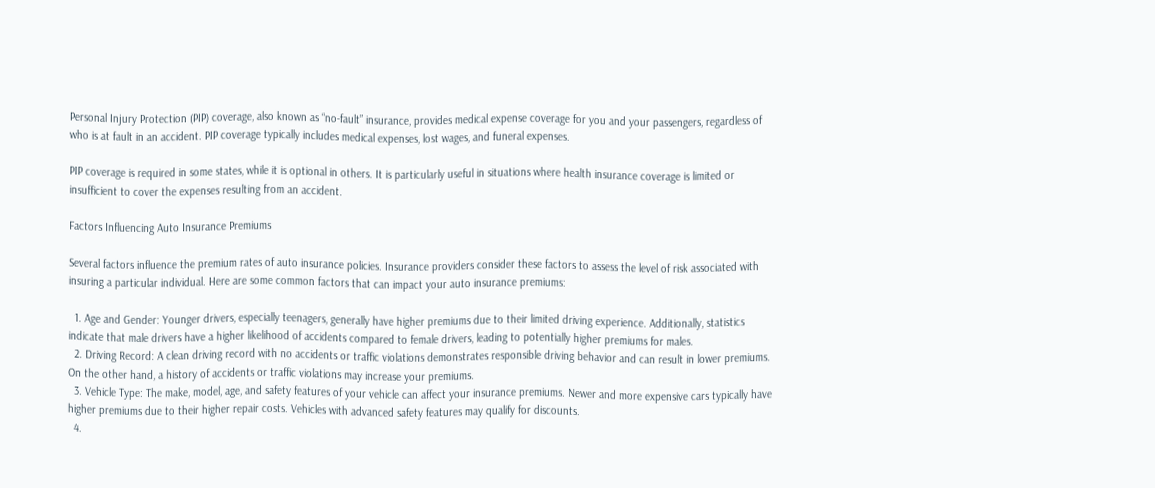Personal Injury Protection (PIP) coverage, also known as “no-fault” insurance, provides medical expense coverage for you and your passengers, regardless of who is at fault in an accident. PIP coverage typically includes medical expenses, lost wages, and funeral expenses.

PIP coverage is required in some states, while it is optional in others. It is particularly useful in situations where health insurance coverage is limited or insufficient to cover the expenses resulting from an accident.

Factors Influencing Auto Insurance Premiums

Several factors influence the premium rates of auto insurance policies. Insurance providers consider these factors to assess the level of risk associated with insuring a particular individual. Here are some common factors that can impact your auto insurance premiums:

  1. Age and Gender: Younger drivers, especially teenagers, generally have higher premiums due to their limited driving experience. Additionally, statistics indicate that male drivers have a higher likelihood of accidents compared to female drivers, leading to potentially higher premiums for males.
  2. Driving Record: A clean driving record with no accidents or traffic violations demonstrates responsible driving behavior and can result in lower premiums. On the other hand, a history of accidents or traffic violations may increase your premiums.
  3. Vehicle Type: The make, model, age, and safety features of your vehicle can affect your insurance premiums. Newer and more expensive cars typically have higher premiums due to their higher repair costs. Vehicles with advanced safety features may qualify for discounts.
  4.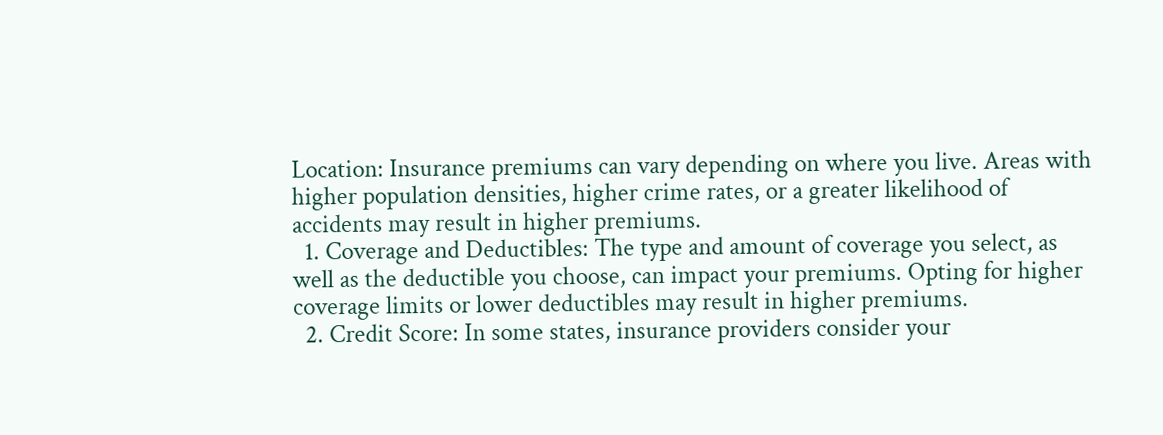Location: Insurance premiums can vary depending on where you live. Areas with higher population densities, higher crime rates, or a greater likelihood of accidents may result in higher premiums.
  1. Coverage and Deductibles: The type and amount of coverage you select, as well as the deductible you choose, can impact your premiums. Opting for higher coverage limits or lower deductibles may result in higher premiums.
  2. Credit Score: In some states, insurance providers consider your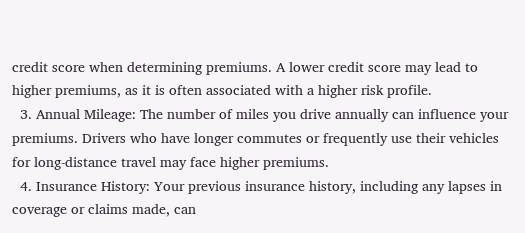credit score when determining premiums. A lower credit score may lead to higher premiums, as it is often associated with a higher risk profile.
  3. Annual Mileage: The number of miles you drive annually can influence your premiums. Drivers who have longer commutes or frequently use their vehicles for long-distance travel may face higher premiums.
  4. Insurance History: Your previous insurance history, including any lapses in coverage or claims made, can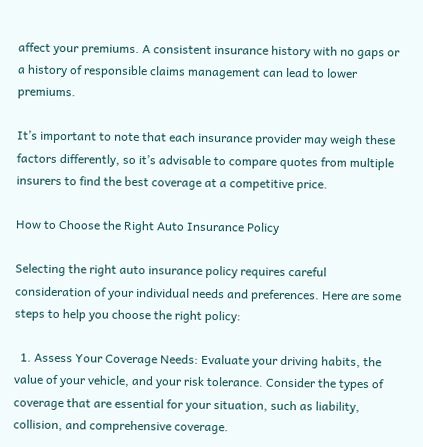affect your premiums. A consistent insurance history with no gaps or a history of responsible claims management can lead to lower premiums.

It’s important to note that each insurance provider may weigh these factors differently, so it’s advisable to compare quotes from multiple insurers to find the best coverage at a competitive price.

How to Choose the Right Auto Insurance Policy

Selecting the right auto insurance policy requires careful consideration of your individual needs and preferences. Here are some steps to help you choose the right policy:

  1. Assess Your Coverage Needs: Evaluate your driving habits, the value of your vehicle, and your risk tolerance. Consider the types of coverage that are essential for your situation, such as liability, collision, and comprehensive coverage.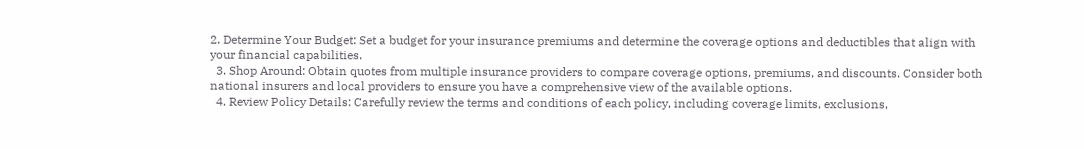2. Determine Your Budget: Set a budget for your insurance premiums and determine the coverage options and deductibles that align with your financial capabilities.
  3. Shop Around: Obtain quotes from multiple insurance providers to compare coverage options, premiums, and discounts. Consider both national insurers and local providers to ensure you have a comprehensive view of the available options.
  4. Review Policy Details: Carefully review the terms and conditions of each policy, including coverage limits, exclusions,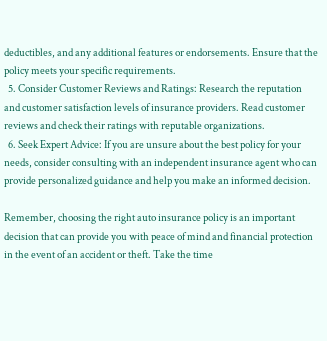deductibles, and any additional features or endorsements. Ensure that the policy meets your specific requirements.
  5. Consider Customer Reviews and Ratings: Research the reputation and customer satisfaction levels of insurance providers. Read customer reviews and check their ratings with reputable organizations.
  6. Seek Expert Advice: If you are unsure about the best policy for your needs, consider consulting with an independent insurance agent who can provide personalized guidance and help you make an informed decision.

Remember, choosing the right auto insurance policy is an important decision that can provide you with peace of mind and financial protection in the event of an accident or theft. Take the time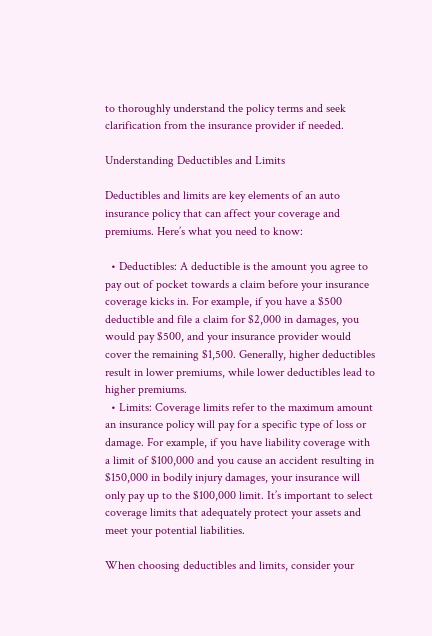to thoroughly understand the policy terms and seek clarification from the insurance provider if needed.

Understanding Deductibles and Limits

Deductibles and limits are key elements of an auto insurance policy that can affect your coverage and premiums. Here’s what you need to know:

  • Deductibles: A deductible is the amount you agree to pay out of pocket towards a claim before your insurance coverage kicks in. For example, if you have a $500 deductible and file a claim for $2,000 in damages, you would pay $500, and your insurance provider would cover the remaining $1,500. Generally, higher deductibles result in lower premiums, while lower deductibles lead to higher premiums.
  • Limits: Coverage limits refer to the maximum amount an insurance policy will pay for a specific type of loss or damage. For example, if you have liability coverage with a limit of $100,000 and you cause an accident resulting in $150,000 in bodily injury damages, your insurance will only pay up to the $100,000 limit. It’s important to select coverage limits that adequately protect your assets and meet your potential liabilities.

When choosing deductibles and limits, consider your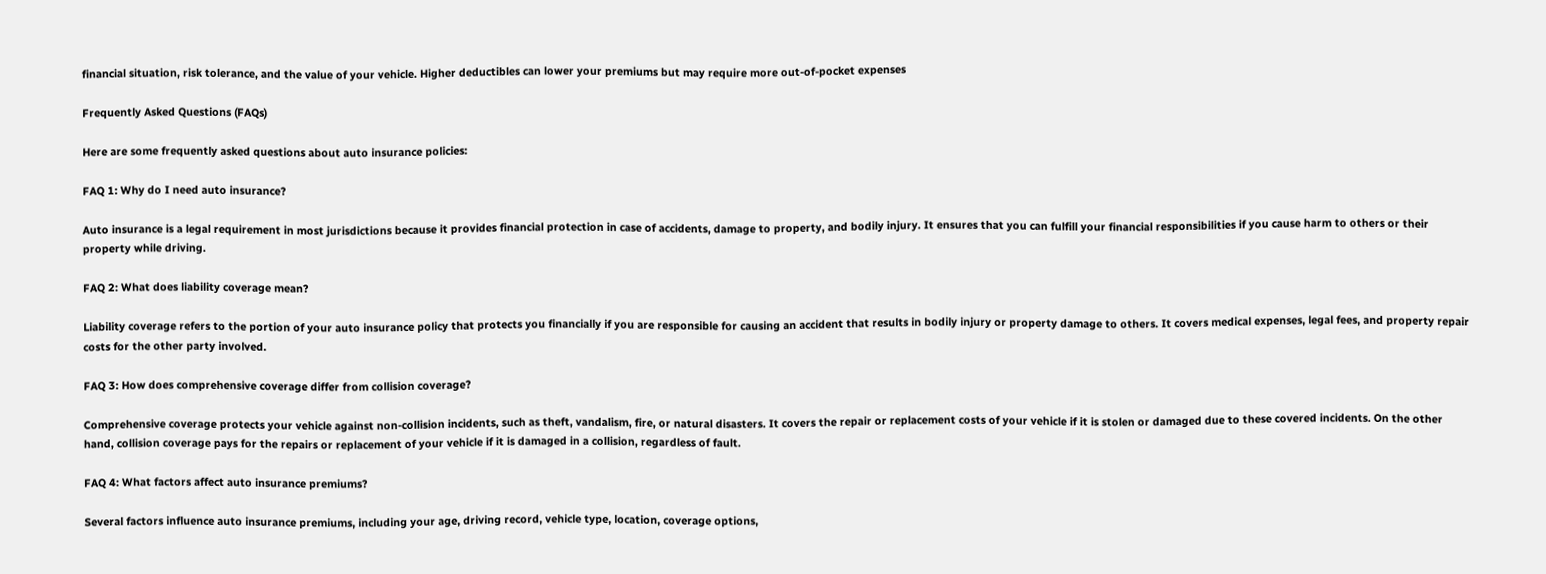financial situation, risk tolerance, and the value of your vehicle. Higher deductibles can lower your premiums but may require more out-of-pocket expenses

Frequently Asked Questions (FAQs)

Here are some frequently asked questions about auto insurance policies:

FAQ 1: Why do I need auto insurance?

Auto insurance is a legal requirement in most jurisdictions because it provides financial protection in case of accidents, damage to property, and bodily injury. It ensures that you can fulfill your financial responsibilities if you cause harm to others or their property while driving.

FAQ 2: What does liability coverage mean?

Liability coverage refers to the portion of your auto insurance policy that protects you financially if you are responsible for causing an accident that results in bodily injury or property damage to others. It covers medical expenses, legal fees, and property repair costs for the other party involved.

FAQ 3: How does comprehensive coverage differ from collision coverage?

Comprehensive coverage protects your vehicle against non-collision incidents, such as theft, vandalism, fire, or natural disasters. It covers the repair or replacement costs of your vehicle if it is stolen or damaged due to these covered incidents. On the other hand, collision coverage pays for the repairs or replacement of your vehicle if it is damaged in a collision, regardless of fault.

FAQ 4: What factors affect auto insurance premiums?

Several factors influence auto insurance premiums, including your age, driving record, vehicle type, location, coverage options,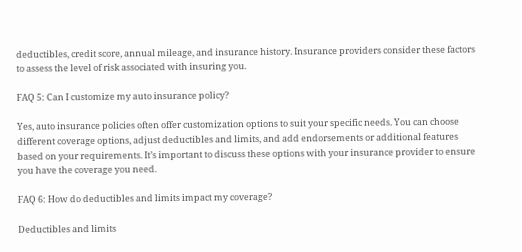deductibles, credit score, annual mileage, and insurance history. Insurance providers consider these factors to assess the level of risk associated with insuring you.

FAQ 5: Can I customize my auto insurance policy?

Yes, auto insurance policies often offer customization options to suit your specific needs. You can choose different coverage options, adjust deductibles and limits, and add endorsements or additional features based on your requirements. It’s important to discuss these options with your insurance provider to ensure you have the coverage you need.

FAQ 6: How do deductibles and limits impact my coverage?

Deductibles and limits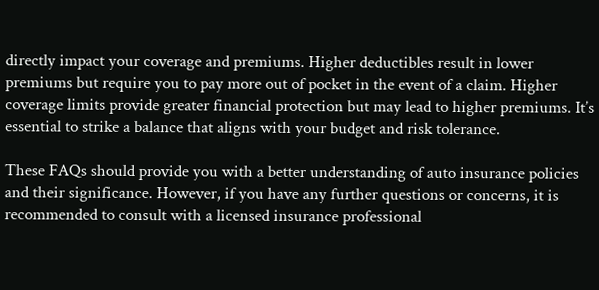directly impact your coverage and premiums. Higher deductibles result in lower premiums but require you to pay more out of pocket in the event of a claim. Higher coverage limits provide greater financial protection but may lead to higher premiums. It’s essential to strike a balance that aligns with your budget and risk tolerance.

These FAQs should provide you with a better understanding of auto insurance policies and their significance. However, if you have any further questions or concerns, it is recommended to consult with a licensed insurance professional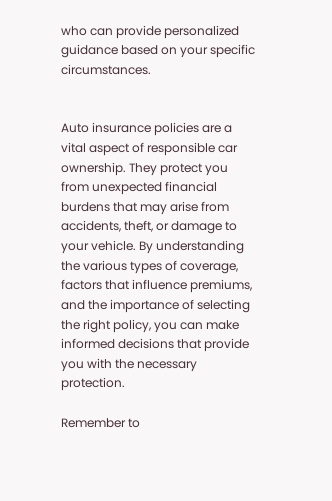who can provide personalized guidance based on your specific circumstances.


Auto insurance policies are a vital aspect of responsible car ownership. They protect you from unexpected financial burdens that may arise from accidents, theft, or damage to your vehicle. By understanding the various types of coverage, factors that influence premiums, and the importance of selecting the right policy, you can make informed decisions that provide you with the necessary protection.

Remember to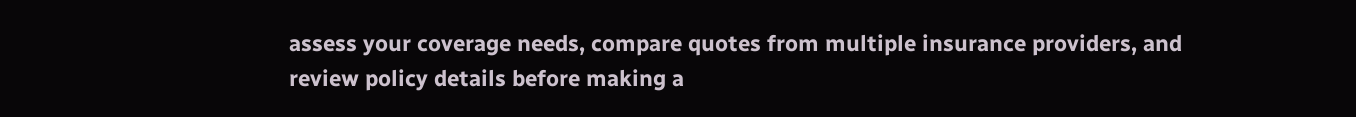assess your coverage needs, compare quotes from multiple insurance providers, and review policy details before making a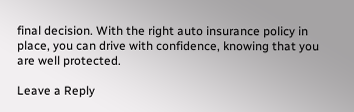final decision. With the right auto insurance policy in place, you can drive with confidence, knowing that you are well protected.

Leave a Reply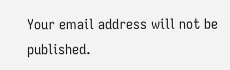Your email address will not be published.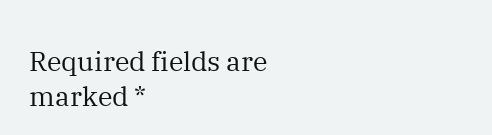Required fields are marked *